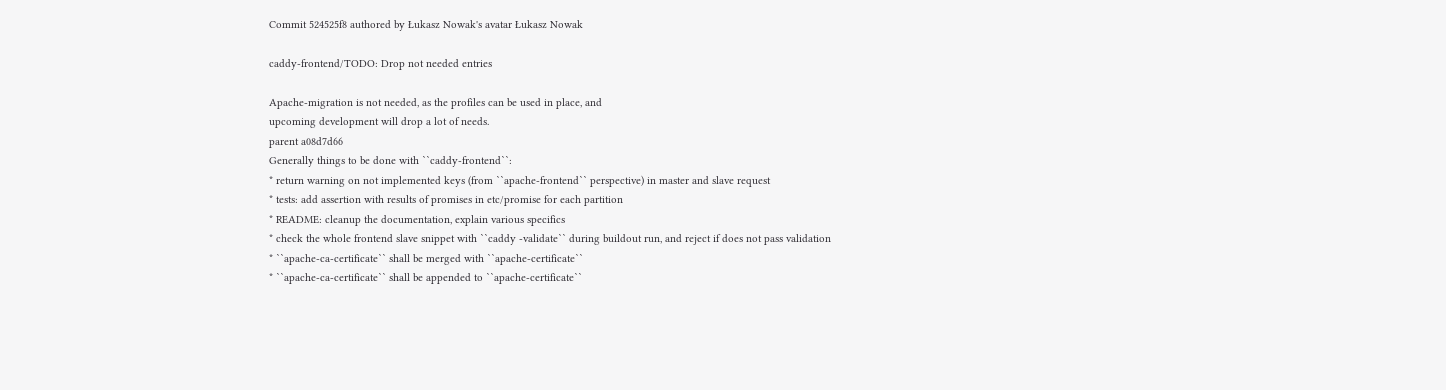Commit 524525f8 authored by Łukasz Nowak's avatar Łukasz Nowak

caddy-frontend/TODO: Drop not needed entries

Apache-migration is not needed, as the profiles can be used in place, and
upcoming development will drop a lot of needs.
parent a08d7d66
Generally things to be done with ``caddy-frontend``:
* return warning on not implemented keys (from ``apache-frontend`` perspective) in master and slave request
* tests: add assertion with results of promises in etc/promise for each partition
* README: cleanup the documentation, explain various specifics
* check the whole frontend slave snippet with ``caddy -validate`` during buildout run, and reject if does not pass validation
* ``apache-ca-certificate`` shall be merged with ``apache-certificate``
* ``apache-ca-certificate`` shall be appended to ``apache-certificate``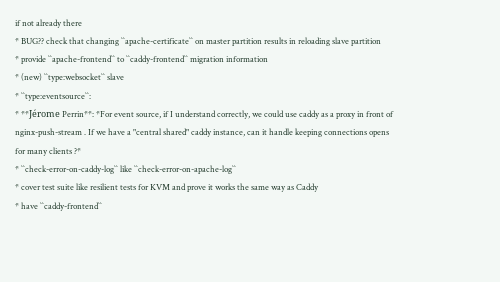if not already there
* BUG?? check that changing ``apache-certificate`` on master partition results in reloading slave partition
* provide ``apache-frontend`` to ``caddy-frontend`` migration information
* (new) ``type:websocket`` slave
* ``type:eventsource``:
* **Jérome Perrin**: *For event source, if I understand correctly, we could use caddy as a proxy in front of nginx-push-stream . If we have a "central shared" caddy instance, can it handle keeping connections opens for many clients ?*
* ``check-error-on-caddy-log`` like ``check-error-on-apache-log``
* cover test suite like resilient tests for KVM and prove it works the same way as Caddy
* have ``caddy-frontend``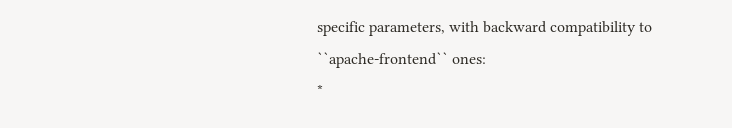specific parameters, with backward compatibility to ``apache-frontend`` ones:
*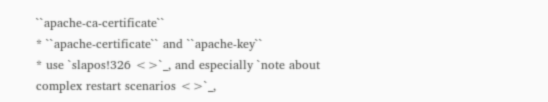``apache-ca-certificate``
* ``apache-certificate`` and ``apache-key``
* use `slapos!326 <>`_, and especially `note about complex restart scenarios <>`_,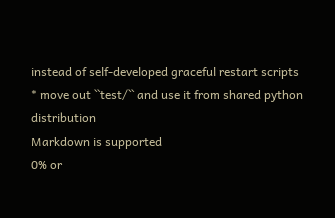instead of self-developed graceful restart scripts
* move out ``test/`` and use it from shared python distribution
Markdown is supported
0% or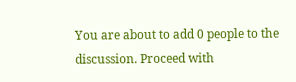You are about to add 0 people to the discussion. Proceed with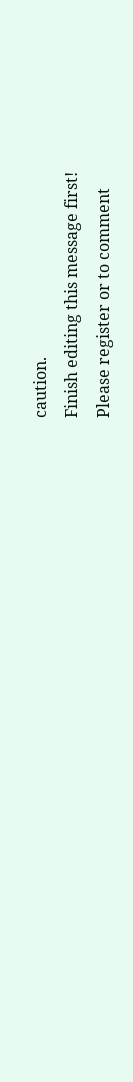caution.
Finish editing this message first!
Please register or to comment